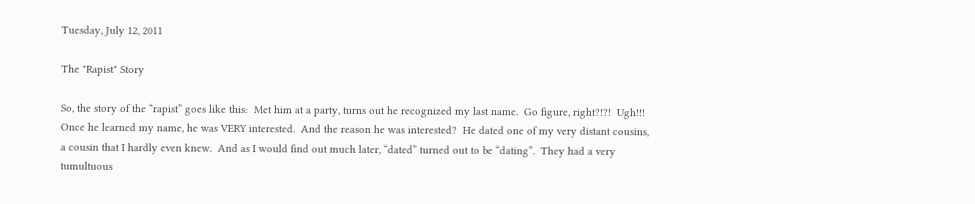Tuesday, July 12, 2011

The "Rapist" Story

So, the story of the “rapist” goes like this:  Met him at a party, turns out he recognized my last name.  Go figure, right?!?!  Ugh!!!  Once he learned my name, he was VERY interested.  And the reason he was interested?  He dated one of my very distant cousins, a cousin that I hardly even knew.  And as I would find out much later, “dated” turned out to be “dating”.  They had a very tumultuous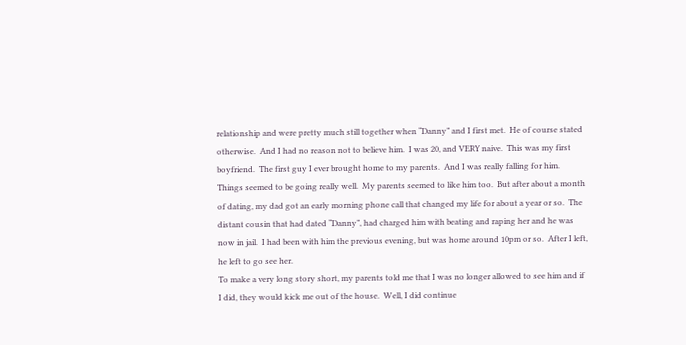relationship and were pretty much still together when “Danny” and I first met.  He of course stated otherwise.  And I had no reason not to believe him.  I was 20, and VERY naive.  This was my first boyfriend.  The first guy I ever brought home to my parents.  And I was really falling for him.
Things seemed to be going really well.  My parents seemed to like him too.  But after about a month of dating, my dad got an early morning phone call that changed my life for about a year or so.  The distant cousin that had dated “Danny”, had charged him with beating and raping her and he was now in jail.  I had been with him the previous evening, but was home around 10pm or so.  After I left, he left to go see her.
To make a very long story short, my parents told me that I was no longer allowed to see him and if I did, they would kick me out of the house.  Well, I did continue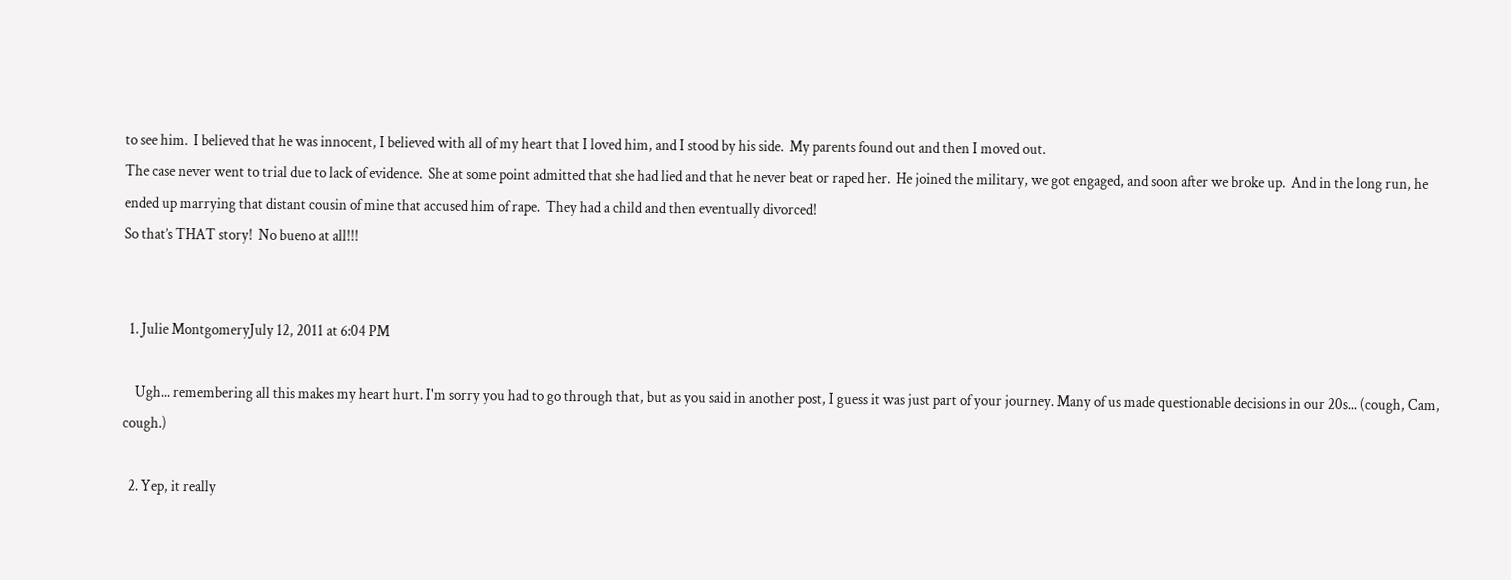to see him.  I believed that he was innocent, I believed with all of my heart that I loved him, and I stood by his side.  My parents found out and then I moved out.
The case never went to trial due to lack of evidence.  She at some point admitted that she had lied and that he never beat or raped her.  He joined the military, we got engaged, and soon after we broke up.  And in the long run, he ended up marrying that distant cousin of mine that accused him of rape.  They had a child and then eventually divorced!
So that’s THAT story!  No bueno at all!!!


  1. Julie MontgomeryJuly 12, 2011 at 6:04 PM

    Ugh... remembering all this makes my heart hurt. I'm sorry you had to go through that, but as you said in another post, I guess it was just part of your journey. Many of us made questionable decisions in our 20s... (cough, Cam, cough.)

  2. Yep, it really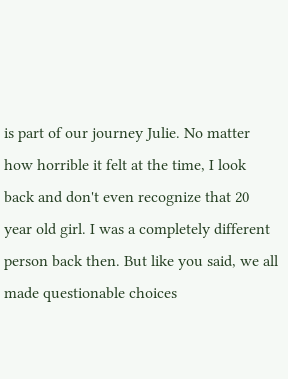is part of our journey Julie. No matter how horrible it felt at the time, I look back and don't even recognize that 20 year old girl. I was a completely different person back then. But like you said, we all made questionable choices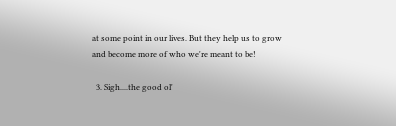at some point in our lives. But they help us to grow and become more of who we're meant to be!

  3. Sigh....the good ol'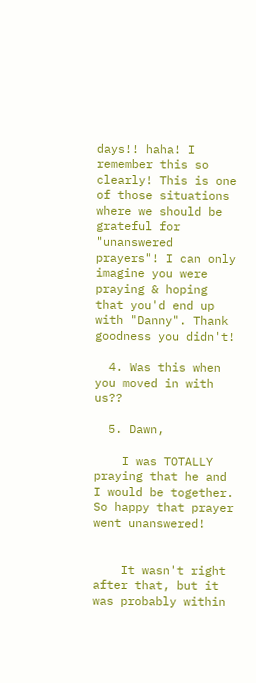days!! haha! I remember this so clearly! This is one of those situations where we should be grateful for "unanswered prayers"! I can only imagine you were praying & hoping that you'd end up with "Danny". Thank goodness you didn't!

  4. Was this when you moved in with us??

  5. Dawn,

    I was TOTALLY praying that he and I would be together. So happy that prayer went unanswered!


    It wasn't right after that, but it was probably within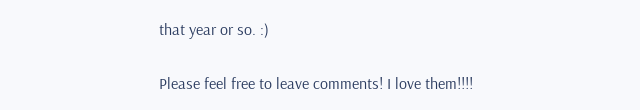that year or so. :)


Please feel free to leave comments! I love them!!!!